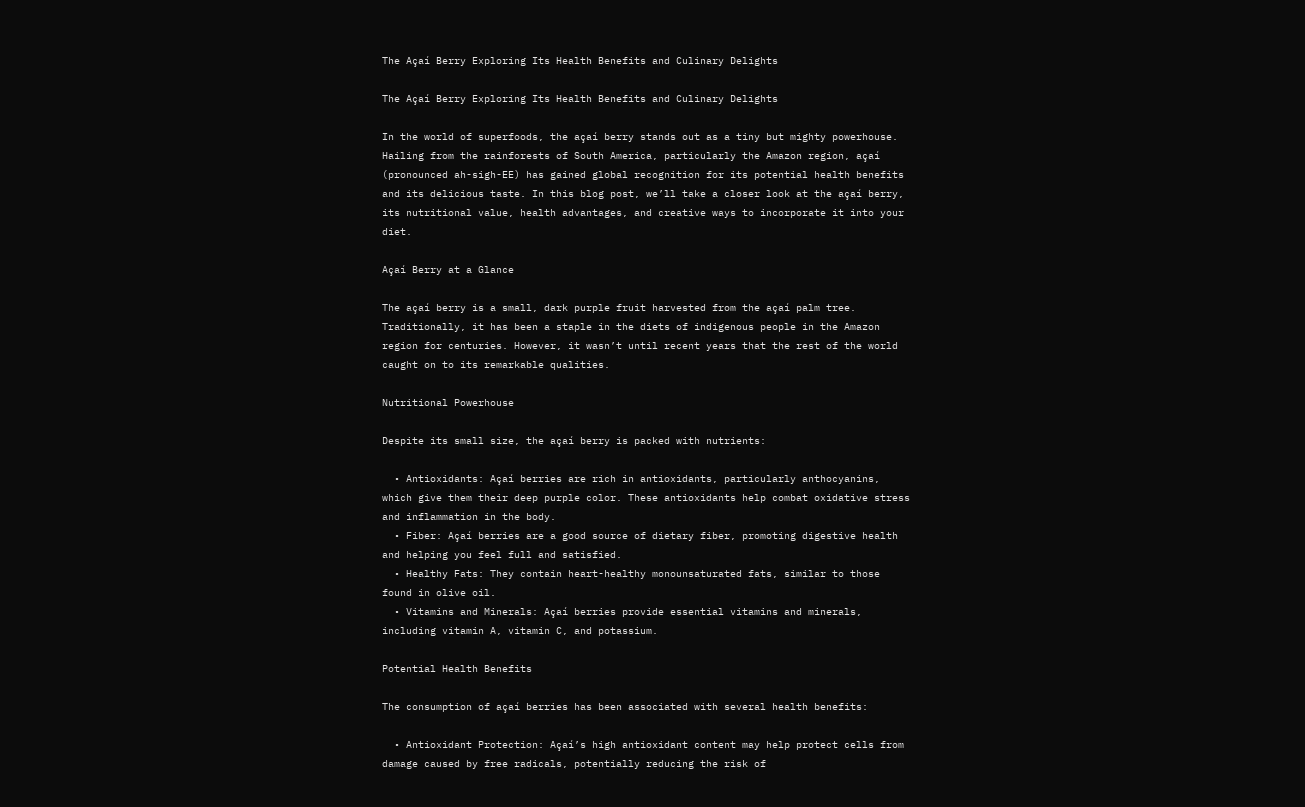The Açaí Berry Exploring Its Health Benefits and Culinary Delights

The Açaí Berry Exploring Its Health Benefits and Culinary Delights

In the world of superfoods, the açaí berry stands out as a tiny but mighty powerhouse. Hailing from the rainforests of South America, particularly the Amazon region, açaí (pronounced ah-sigh-EE) has gained global recognition for its potential health benefits and its delicious taste. In this blog post, we’ll take a closer look at the açaí berry, its nutritional value, health advantages, and creative ways to incorporate it into your diet.

Açaí Berry at a Glance

The açaí berry is a small, dark purple fruit harvested from the açaí palm tree. Traditionally, it has been a staple in the diets of indigenous people in the Amazon region for centuries. However, it wasn’t until recent years that the rest of the world caught on to its remarkable qualities.

Nutritional Powerhouse

Despite its small size, the açaí berry is packed with nutrients:

  • Antioxidants: Açaí berries are rich in antioxidants, particularly anthocyanins, which give them their deep purple color. These antioxidants help combat oxidative stress and inflammation in the body.
  • Fiber: Açaí berries are a good source of dietary fiber, promoting digestive health and helping you feel full and satisfied.
  • Healthy Fats: They contain heart-healthy monounsaturated fats, similar to those found in olive oil.
  • Vitamins and Minerals: Açaí berries provide essential vitamins and minerals, including vitamin A, vitamin C, and potassium.

Potential Health Benefits

The consumption of açaí berries has been associated with several health benefits:

  • Antioxidant Protection: Açaí’s high antioxidant content may help protect cells from damage caused by free radicals, potentially reducing the risk of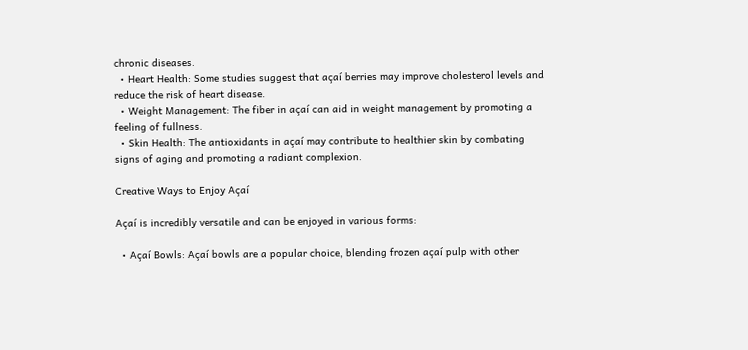chronic diseases.
  • Heart Health: Some studies suggest that açaí berries may improve cholesterol levels and reduce the risk of heart disease.
  • Weight Management: The fiber in açaí can aid in weight management by promoting a feeling of fullness.
  • Skin Health: The antioxidants in açaí may contribute to healthier skin by combating signs of aging and promoting a radiant complexion.

Creative Ways to Enjoy Açaí

Açaí is incredibly versatile and can be enjoyed in various forms:

  • Açaí Bowls: Açaí bowls are a popular choice, blending frozen açaí pulp with other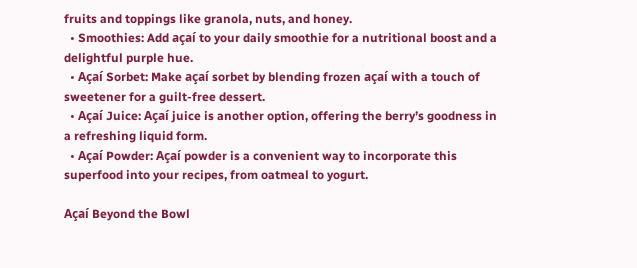fruits and toppings like granola, nuts, and honey.
  • Smoothies: Add açaí to your daily smoothie for a nutritional boost and a delightful purple hue.
  • Açaí Sorbet: Make açaí sorbet by blending frozen açaí with a touch of sweetener for a guilt-free dessert.
  • Açaí Juice: Açaí juice is another option, offering the berry’s goodness in a refreshing liquid form.
  • Açaí Powder: Açaí powder is a convenient way to incorporate this superfood into your recipes, from oatmeal to yogurt.

Açaí Beyond the Bowl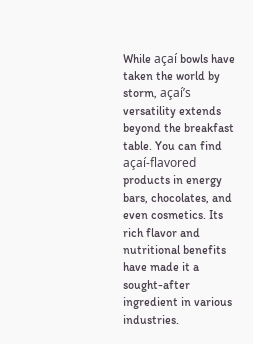While açaí bowls have taken the world by storm, açaí’s versatility extends beyond the breakfast table. You can find açaí-flavored products in energy bars, chocolates, and even cosmetics. Its rich flavor and nutritional benefits have made it a sought-after ingredient in various industries.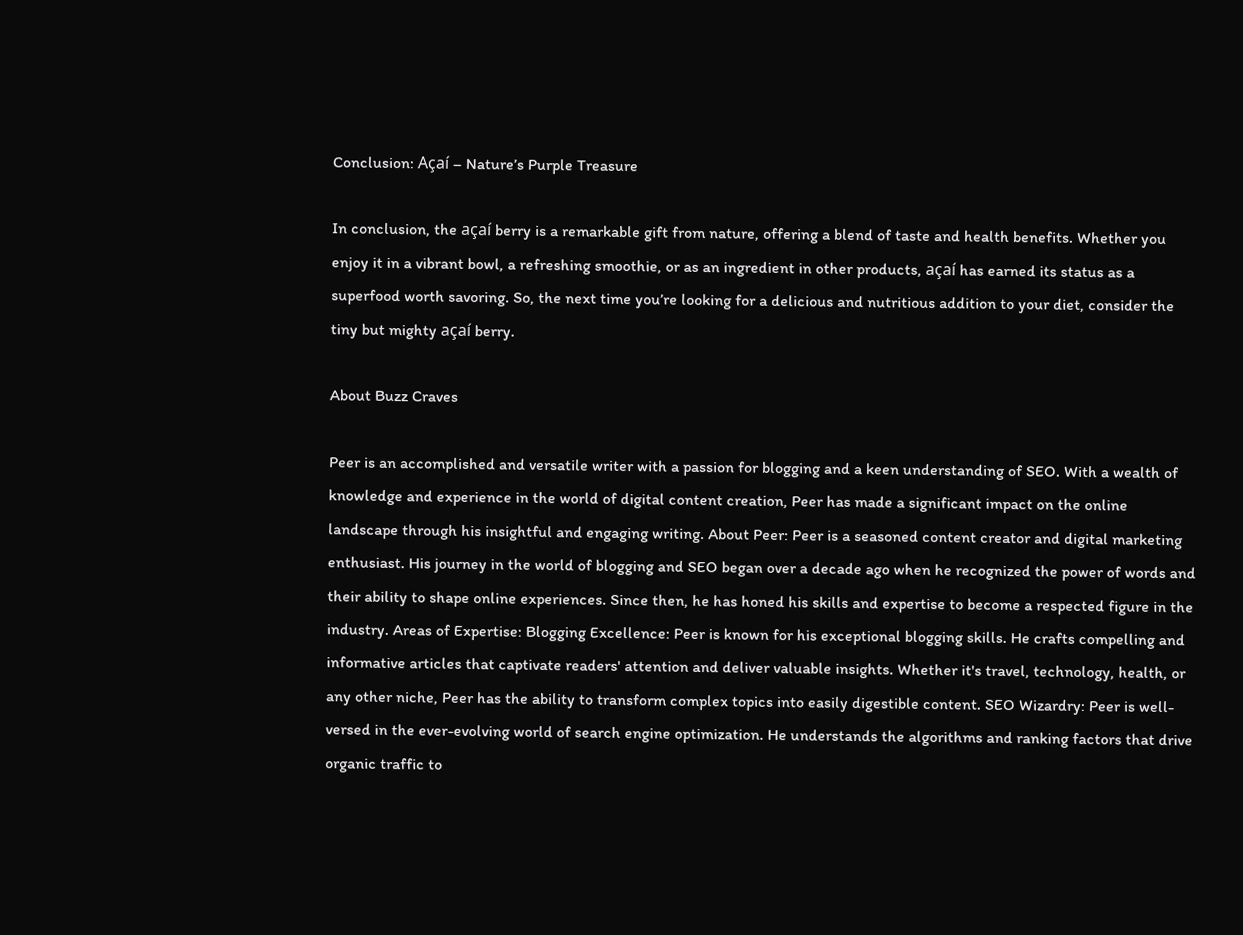Conclusion: Açaí – Nature’s Purple Treasure

In conclusion, the açaí berry is a remarkable gift from nature, offering a blend of taste and health benefits. Whether you enjoy it in a vibrant bowl, a refreshing smoothie, or as an ingredient in other products, açaí has earned its status as a superfood worth savoring. So, the next time you’re looking for a delicious and nutritious addition to your diet, consider the tiny but mighty açaí berry.

About Buzz Craves

Peer is an accomplished and versatile writer with a passion for blogging and a keen understanding of SEO. With a wealth of knowledge and experience in the world of digital content creation, Peer has made a significant impact on the online landscape through his insightful and engaging writing. About Peer: Peer is a seasoned content creator and digital marketing enthusiast. His journey in the world of blogging and SEO began over a decade ago when he recognized the power of words and their ability to shape online experiences. Since then, he has honed his skills and expertise to become a respected figure in the industry. Areas of Expertise: Blogging Excellence: Peer is known for his exceptional blogging skills. He crafts compelling and informative articles that captivate readers' attention and deliver valuable insights. Whether it's travel, technology, health, or any other niche, Peer has the ability to transform complex topics into easily digestible content. SEO Wizardry: Peer is well-versed in the ever-evolving world of search engine optimization. He understands the algorithms and ranking factors that drive organic traffic to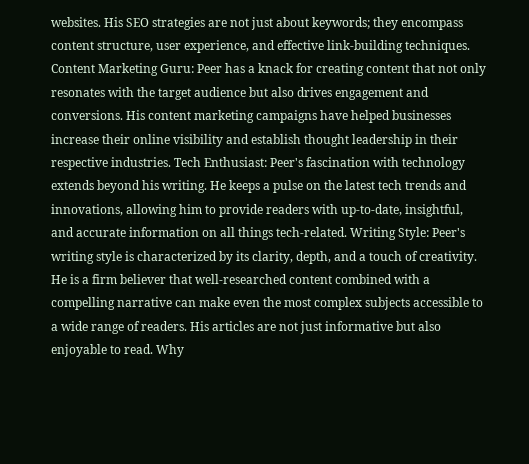websites. His SEO strategies are not just about keywords; they encompass content structure, user experience, and effective link-building techniques. Content Marketing Guru: Peer has a knack for creating content that not only resonates with the target audience but also drives engagement and conversions. His content marketing campaigns have helped businesses increase their online visibility and establish thought leadership in their respective industries. Tech Enthusiast: Peer's fascination with technology extends beyond his writing. He keeps a pulse on the latest tech trends and innovations, allowing him to provide readers with up-to-date, insightful, and accurate information on all things tech-related. Writing Style: Peer's writing style is characterized by its clarity, depth, and a touch of creativity. He is a firm believer that well-researched content combined with a compelling narrative can make even the most complex subjects accessible to a wide range of readers. His articles are not just informative but also enjoyable to read. Why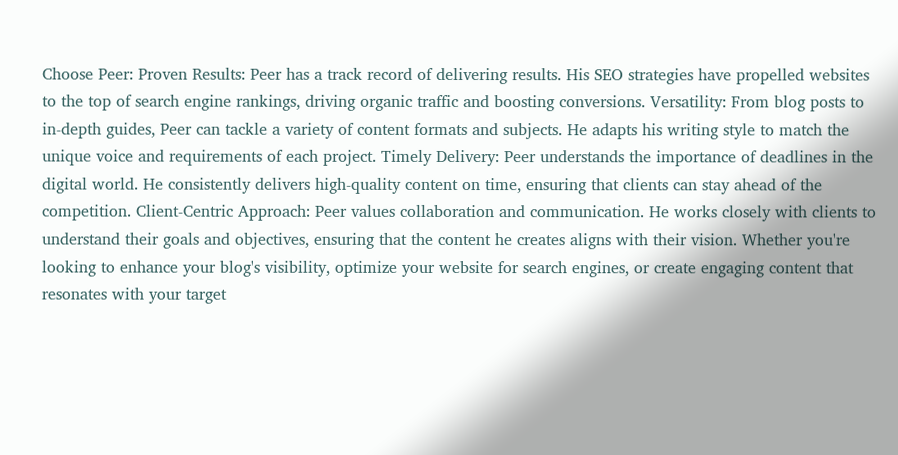Choose Peer: Proven Results: Peer has a track record of delivering results. His SEO strategies have propelled websites to the top of search engine rankings, driving organic traffic and boosting conversions. Versatility: From blog posts to in-depth guides, Peer can tackle a variety of content formats and subjects. He adapts his writing style to match the unique voice and requirements of each project. Timely Delivery: Peer understands the importance of deadlines in the digital world. He consistently delivers high-quality content on time, ensuring that clients can stay ahead of the competition. Client-Centric Approach: Peer values collaboration and communication. He works closely with clients to understand their goals and objectives, ensuring that the content he creates aligns with their vision. Whether you're looking to enhance your blog's visibility, optimize your website for search engines, or create engaging content that resonates with your target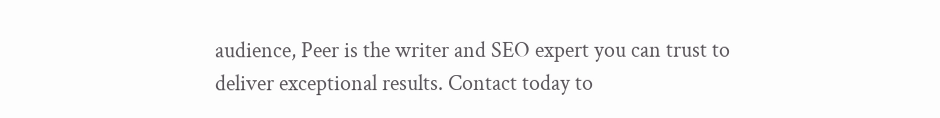audience, Peer is the writer and SEO expert you can trust to deliver exceptional results. Contact today to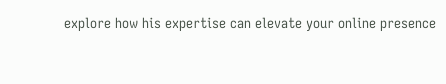explore how his expertise can elevate your online presence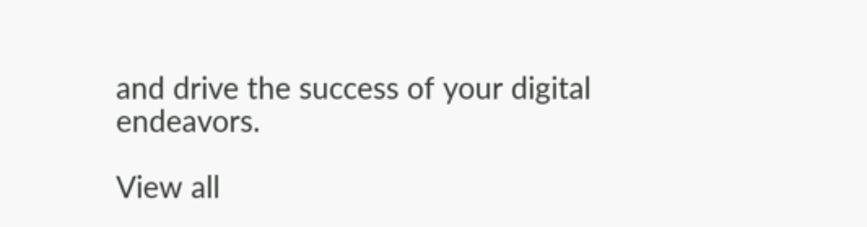and drive the success of your digital endeavors.

View all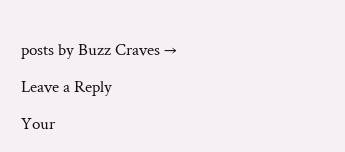posts by Buzz Craves →

Leave a Reply

Your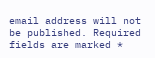email address will not be published. Required fields are marked *